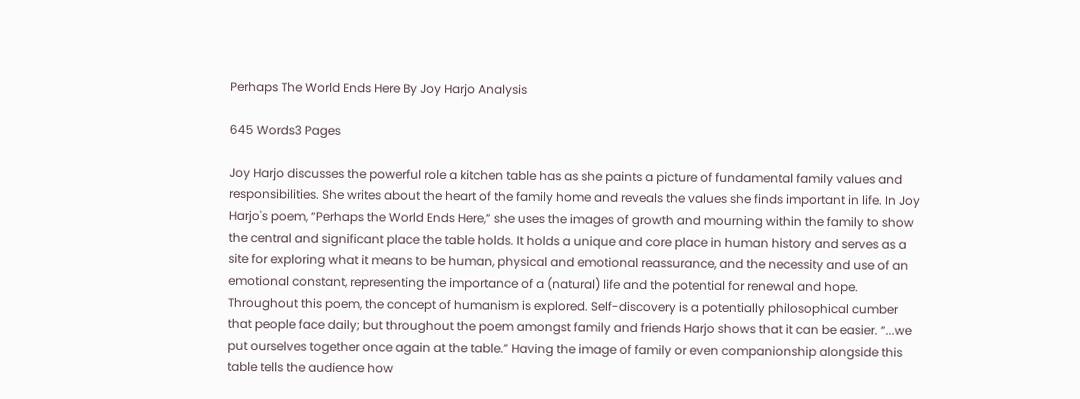Perhaps The World Ends Here By Joy Harjo Analysis

645 Words3 Pages

Joy Harjo discusses the powerful role a kitchen table has as she paints a picture of fundamental family values and responsibilities. She writes about the heart of the family home and reveals the values she finds important in life. In Joy Harjo's poem, “Perhaps the World Ends Here,” she uses the images of growth and mourning within the family to show the central and significant place the table holds. It holds a unique and core place in human history and serves as a site for exploring what it means to be human, physical and emotional reassurance, and the necessity and use of an emotional constant, representing the importance of a (natural) life and the potential for renewal and hope.
Throughout this poem, the concept of humanism is explored. Self-discovery is a potentially philosophical cumber that people face daily; but throughout the poem amongst family and friends Harjo shows that it can be easier. “...we put ourselves together once again at the table.” Having the image of family or even companionship alongside this table tells the audience how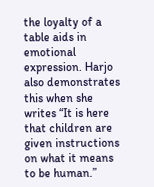the loyalty of a table aids in emotional expression. Harjo also demonstrates this when she writes “It is here that children are given instructions on what it means to be human.”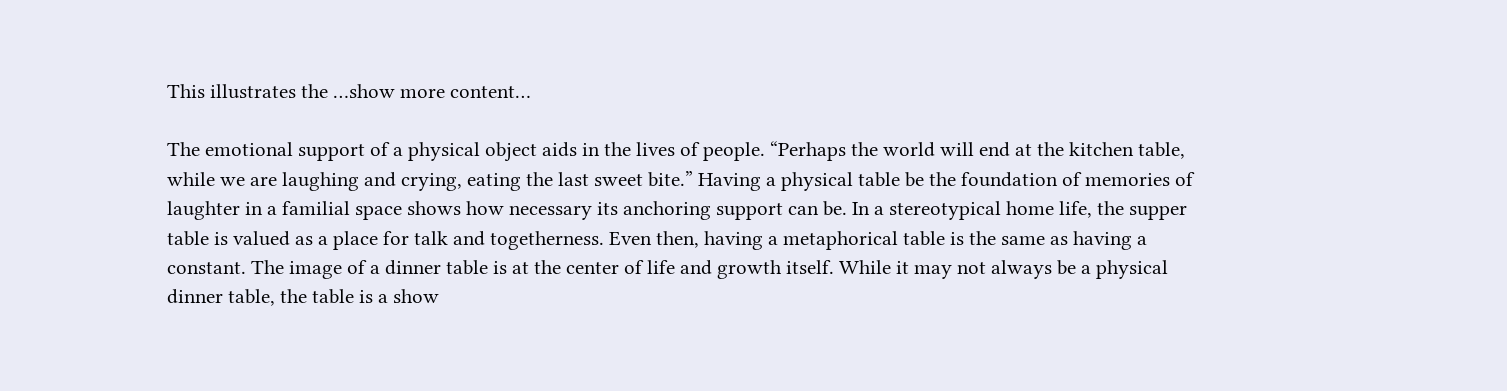This illustrates the …show more content…

The emotional support of a physical object aids in the lives of people. “Perhaps the world will end at the kitchen table, while we are laughing and crying, eating the last sweet bite.” Having a physical table be the foundation of memories of laughter in a familial space shows how necessary its anchoring support can be. In a stereotypical home life, the supper table is valued as a place for talk and togetherness. Even then, having a metaphorical table is the same as having a constant. The image of a dinner table is at the center of life and growth itself. While it may not always be a physical dinner table, the table is a show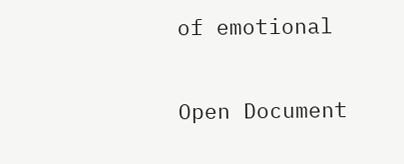of emotional

Open Document